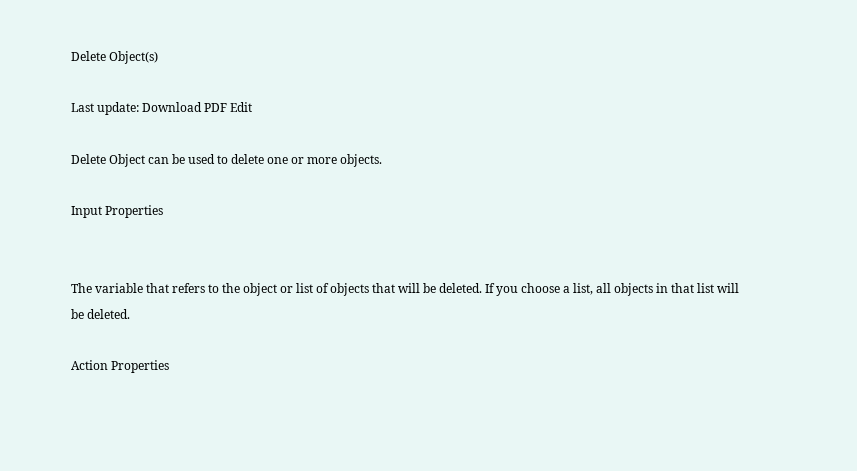Delete Object(s)

Last update: Download PDF Edit

Delete Object can be used to delete one or more objects.

Input Properties


The variable that refers to the object or list of objects that will be deleted. If you choose a list, all objects in that list will be deleted.

Action Properties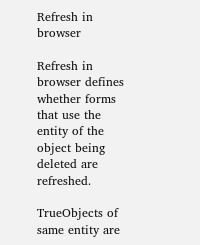Refresh in browser

Refresh in browser defines whether forms that use the entity of the object being deleted are refreshed.

TrueObjects of same entity are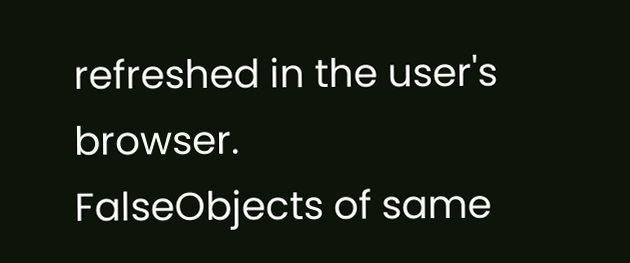refreshed in the user's browser.
FalseObjects of same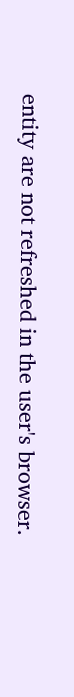entity are not refreshed in the user's browser.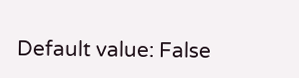Default value: False